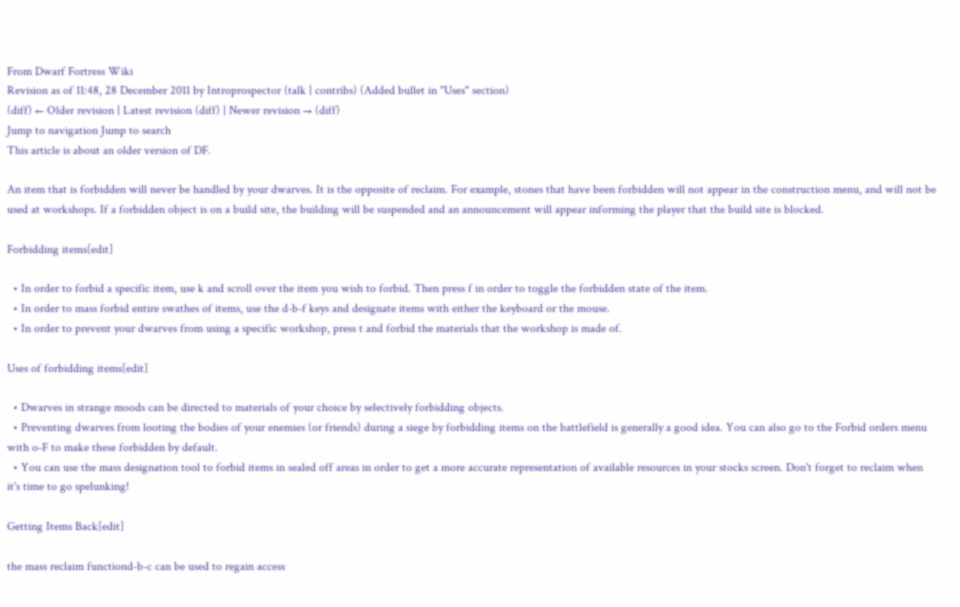From Dwarf Fortress Wiki
Revision as of 11:48, 28 December 2011 by Introprospector (talk | contribs) (Added bullet in "Uses" section)
(diff) ← Older revision | Latest revision (diff) | Newer revision → (diff)
Jump to navigation Jump to search
This article is about an older version of DF.

An item that is forbidden will never be handled by your dwarves. It is the opposite of reclaim. For example, stones that have been forbidden will not appear in the construction menu, and will not be used at workshops. If a forbidden object is on a build site, the building will be suspended and an announcement will appear informing the player that the build site is blocked.

Forbidding items[edit]

  • In order to forbid a specific item, use k and scroll over the item you wish to forbid. Then press f in order to toggle the forbidden state of the item.
  • In order to mass forbid entire swathes of items, use the d-b-f keys and designate items with either the keyboard or the mouse.
  • In order to prevent your dwarves from using a specific workshop, press t and forbid the materials that the workshop is made of.

Uses of forbidding items[edit]

  • Dwarves in strange moods can be directed to materials of your choice by selectively forbidding objects.
  • Preventing dwarves from looting the bodies of your enemies (or friends) during a siege by forbidding items on the battlefield is generally a good idea. You can also go to the Forbid orders menu with o-F to make these forbidden by default.
  • You can use the mass designation tool to forbid items in sealed off areas in order to get a more accurate representation of available resources in your stocks screen. Don't forget to reclaim when it's time to go spelunking!

Getting Items Back[edit]

the mass reclaim functiond-b-c can be used to regain access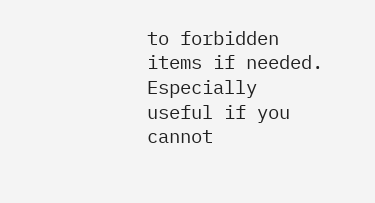to forbidden items if needed. Especially useful if you cannot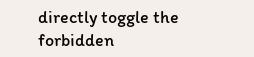directly toggle the forbidden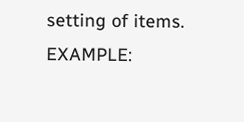setting of items. EXAMPLE: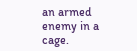an armed enemy in a cage.